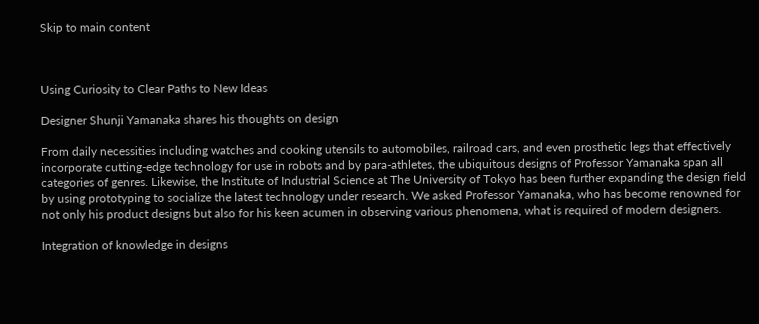Skip to main content



Using Curiosity to Clear Paths to New Ideas

Designer Shunji Yamanaka shares his thoughts on design

From daily necessities including watches and cooking utensils to automobiles, railroad cars, and even prosthetic legs that effectively incorporate cutting-edge technology for use in robots and by para-athletes, the ubiquitous designs of Professor Yamanaka span all categories of genres. Likewise, the Institute of Industrial Science at The University of Tokyo has been further expanding the design field by using prototyping to socialize the latest technology under research. We asked Professor Yamanaka, who has become renowned for not only his product designs but also for his keen acumen in observing various phenomena, what is required of modern designers.

Integration of knowledge in designs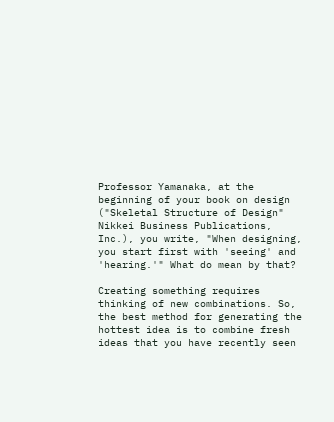Professor Yamanaka, at the beginning of your book on design ("Skeletal Structure of Design" Nikkei Business Publications, Inc.), you write, "When designing, you start first with 'seeing' and 'hearing.'" What do mean by that?

Creating something requires thinking of new combinations. So, the best method for generating the hottest idea is to combine fresh ideas that you have recently seen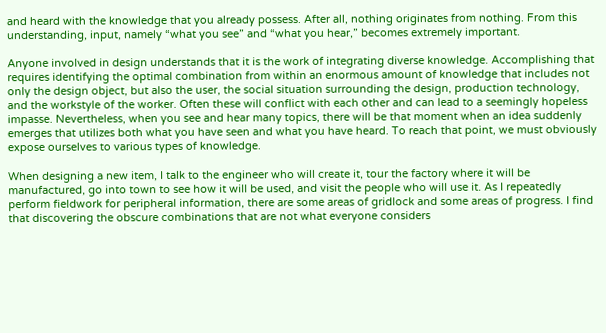and heard with the knowledge that you already possess. After all, nothing originates from nothing. From this understanding, input, namely “what you see” and “what you hear,” becomes extremely important.

Anyone involved in design understands that it is the work of integrating diverse knowledge. Accomplishing that requires identifying the optimal combination from within an enormous amount of knowledge that includes not only the design object, but also the user, the social situation surrounding the design, production technology, and the workstyle of the worker. Often these will conflict with each other and can lead to a seemingly hopeless impasse. Nevertheless, when you see and hear many topics, there will be that moment when an idea suddenly emerges that utilizes both what you have seen and what you have heard. To reach that point, we must obviously expose ourselves to various types of knowledge.

When designing a new item, I talk to the engineer who will create it, tour the factory where it will be manufactured, go into town to see how it will be used, and visit the people who will use it. As I repeatedly perform fieldwork for peripheral information, there are some areas of gridlock and some areas of progress. I find that discovering the obscure combinations that are not what everyone considers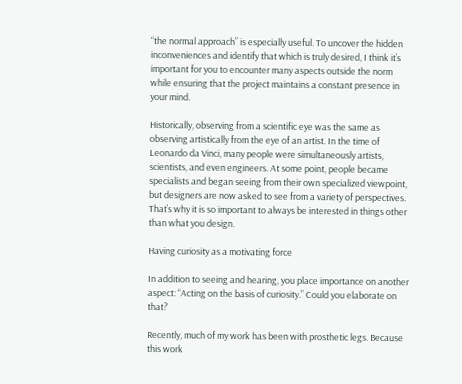“the normal approach” is especially useful. To uncover the hidden inconveniences and identify that which is truly desired, I think it’s important for you to encounter many aspects outside the norm while ensuring that the project maintains a constant presence in your mind.

Historically, observing from a scientific eye was the same as observing artistically from the eye of an artist. In the time of Leonardo da Vinci, many people were simultaneously artists, scientists, and even engineers. At some point, people became specialists and began seeing from their own specialized viewpoint, but designers are now asked to see from a variety of perspectives. That’s why it is so important to always be interested in things other than what you design.

Having curiosity as a motivating force

In addition to seeing and hearing, you place importance on another aspect: “Acting on the basis of curiosity.” Could you elaborate on that?

Recently, much of my work has been with prosthetic legs. Because this work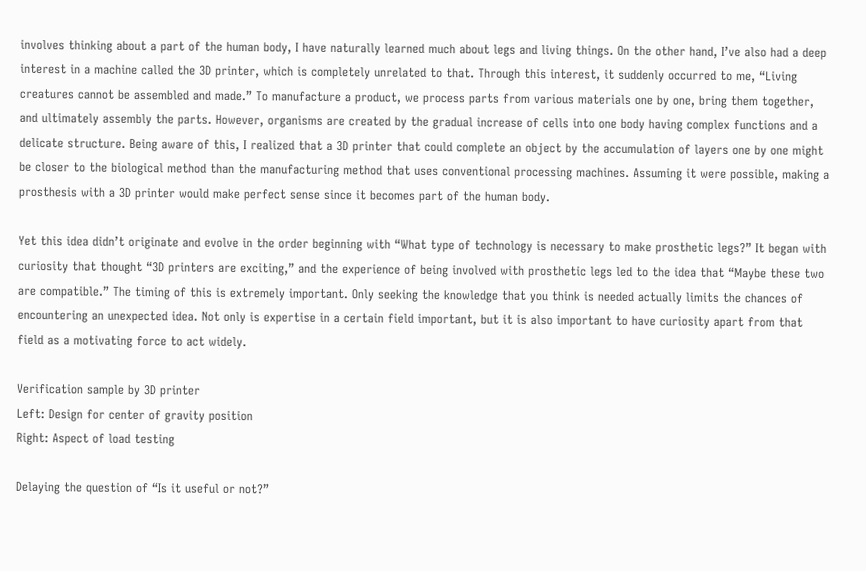involves thinking about a part of the human body, I have naturally learned much about legs and living things. On the other hand, I’ve also had a deep interest in a machine called the 3D printer, which is completely unrelated to that. Through this interest, it suddenly occurred to me, “Living creatures cannot be assembled and made.” To manufacture a product, we process parts from various materials one by one, bring them together, and ultimately assembly the parts. However, organisms are created by the gradual increase of cells into one body having complex functions and a delicate structure. Being aware of this, I realized that a 3D printer that could complete an object by the accumulation of layers one by one might be closer to the biological method than the manufacturing method that uses conventional processing machines. Assuming it were possible, making a prosthesis with a 3D printer would make perfect sense since it becomes part of the human body.

Yet this idea didn’t originate and evolve in the order beginning with “What type of technology is necessary to make prosthetic legs?” It began with curiosity that thought “3D printers are exciting,” and the experience of being involved with prosthetic legs led to the idea that “Maybe these two are compatible.” The timing of this is extremely important. Only seeking the knowledge that you think is needed actually limits the chances of encountering an unexpected idea. Not only is expertise in a certain field important, but it is also important to have curiosity apart from that field as a motivating force to act widely.

Verification sample by 3D printer
Left: Design for center of gravity position
Right: Aspect of load testing

Delaying the question of “Is it useful or not?”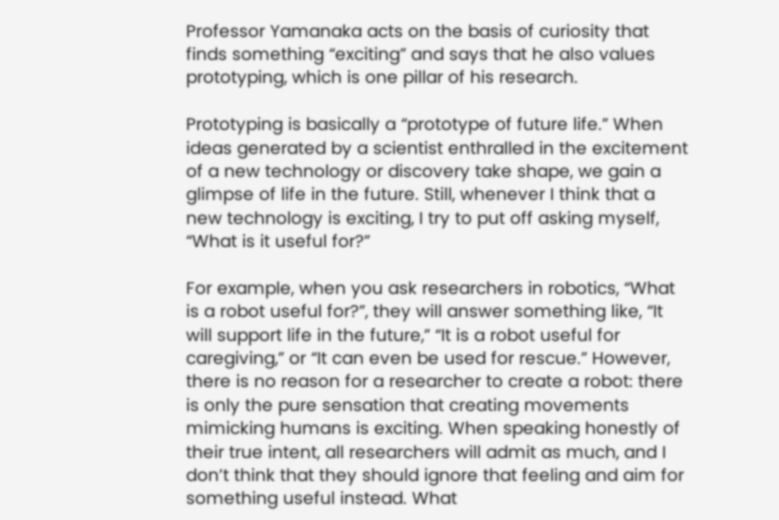Professor Yamanaka acts on the basis of curiosity that finds something “exciting” and says that he also values prototyping, which is one pillar of his research.

Prototyping is basically a “prototype of future life.” When ideas generated by a scientist enthralled in the excitement of a new technology or discovery take shape, we gain a glimpse of life in the future. Still, whenever I think that a new technology is exciting, I try to put off asking myself, “What is it useful for?”

For example, when you ask researchers in robotics, “What is a robot useful for?”, they will answer something like, “It will support life in the future,” “It is a robot useful for caregiving,” or “It can even be used for rescue.” However, there is no reason for a researcher to create a robot: there is only the pure sensation that creating movements mimicking humans is exciting. When speaking honestly of their true intent, all researchers will admit as much, and I don’t think that they should ignore that feeling and aim for something useful instead. What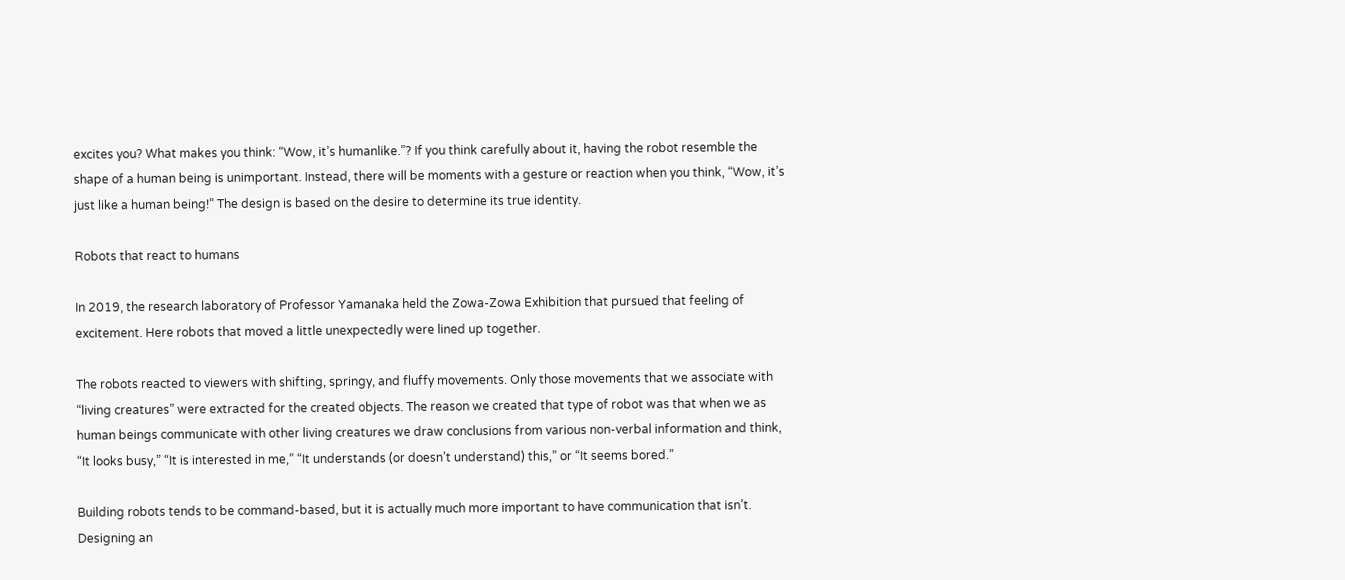excites you? What makes you think: “Wow, it’s humanlike.”? If you think carefully about it, having the robot resemble the shape of a human being is unimportant. Instead, there will be moments with a gesture or reaction when you think, “Wow, it’s just like a human being!” The design is based on the desire to determine its true identity.

Robots that react to humans

In 2019, the research laboratory of Professor Yamanaka held the Zowa-Zowa Exhibition that pursued that feeling of excitement. Here robots that moved a little unexpectedly were lined up together.

The robots reacted to viewers with shifting, springy, and fluffy movements. Only those movements that we associate with “living creatures” were extracted for the created objects. The reason we created that type of robot was that when we as human beings communicate with other living creatures we draw conclusions from various non-verbal information and think, “It looks busy,” “It is interested in me,” “It understands (or doesn’t understand) this,” or “It seems bored.”

Building robots tends to be command-based, but it is actually much more important to have communication that isn’t. Designing an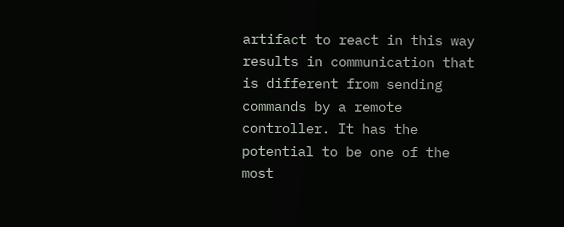artifact to react in this way results in communication that is different from sending commands by a remote controller. It has the potential to be one of the most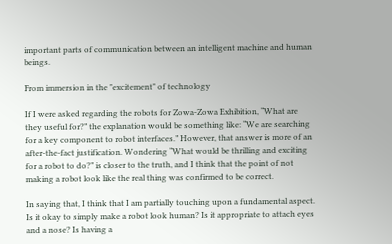important parts of communication between an intelligent machine and human beings.

From immersion in the "excitement" of technology

If I were asked regarding the robots for Zowa-Zowa Exhibition, “What are they useful for?” the explanation would be something like: “We are searching for a key component to robot interfaces.” However, that answer is more of an after-the-fact justification. Wondering “What would be thrilling and exciting for a robot to do?” is closer to the truth, and I think that the point of not making a robot look like the real thing was confirmed to be correct.

In saying that, I think that I am partially touching upon a fundamental aspect. Is it okay to simply make a robot look human? Is it appropriate to attach eyes and a nose? Is having a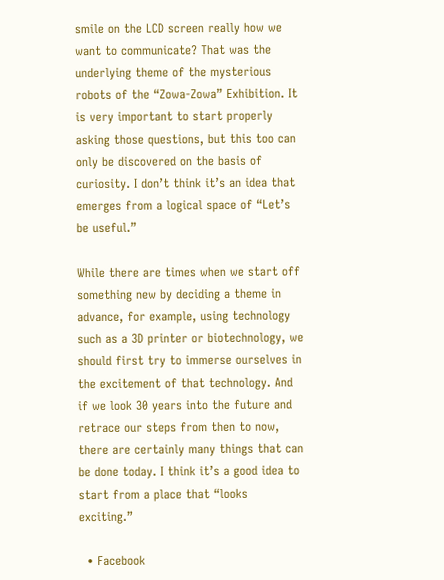smile on the LCD screen really how we want to communicate? That was the underlying theme of the mysterious robots of the “Zowa-Zowa” Exhibition. It is very important to start properly asking those questions, but this too can only be discovered on the basis of curiosity. I don’t think it’s an idea that emerges from a logical space of “Let’s be useful.”

While there are times when we start off something new by deciding a theme in advance, for example, using technology such as a 3D printer or biotechnology, we should first try to immerse ourselves in the excitement of that technology. And if we look 30 years into the future and retrace our steps from then to now, there are certainly many things that can be done today. I think it’s a good idea to start from a place that “looks exciting.”

  • Facebook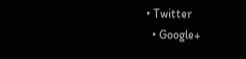• Twitter
  • Google+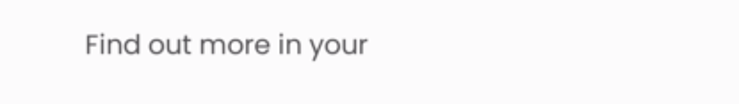Find out more in your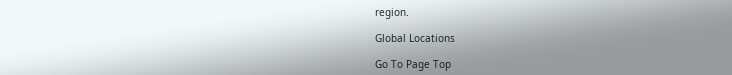region.

Global Locations

Go To Page Top